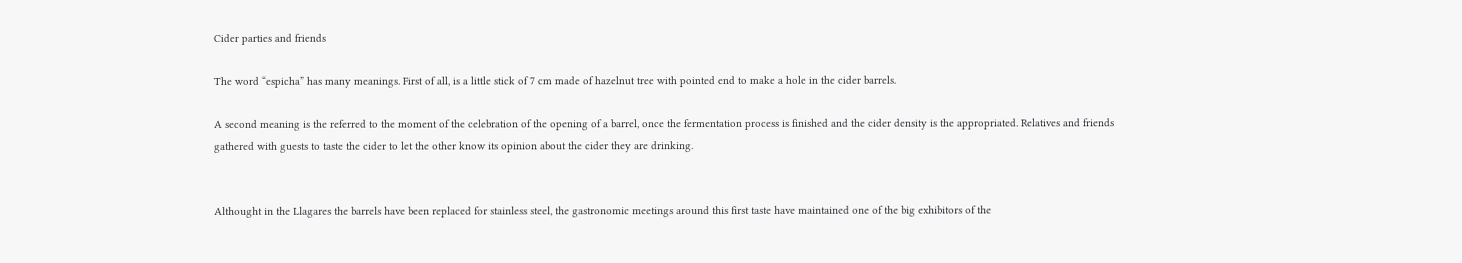Cider parties and friends

The word “espicha” has many meanings. First of all, is a little stick of 7 cm made of hazelnut tree with pointed end to make a hole in the cider barrels.

A second meaning is the referred to the moment of the celebration of the opening of a barrel, once the fermentation process is finished and the cider density is the appropriated. Relatives and friends gathered with guests to taste the cider to let the other know its opinion about the cider they are drinking.


Althought in the Llagares the barrels have been replaced for stainless steel, the gastronomic meetings around this first taste have maintained one of the big exhibitors of the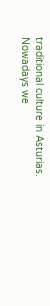traditional culture in Asturias. Nowadays we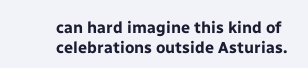can hard imagine this kind of celebrations outside Asturias.